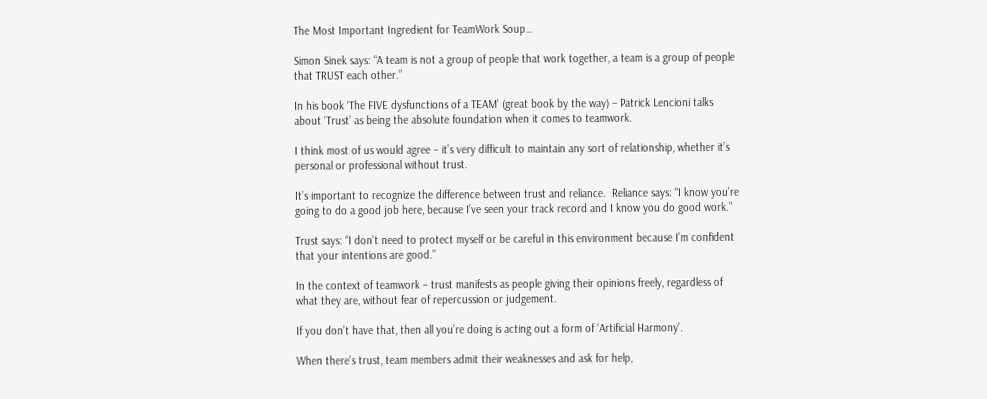The Most Important Ingredient for TeamWork Soup…

Simon Sinek says: “A team is not a group of people that work together, a team is a group of people that TRUST each other.”

In his book ‘The FIVE dysfunctions of a TEAM’ (great book by the way) – Patrick Lencioni talks about ‘Trust’ as being the absolute foundation when it comes to teamwork.

I think most of us would agree – it’s very difficult to maintain any sort of relationship, whether it’s personal or professional without trust.

It’s important to recognize the difference between trust and reliance.  Reliance says: “I know you’re going to do a good job here, because I’ve seen your track record and I know you do good work.”

Trust says: “I don’t need to protect myself or be careful in this environment because I’m confident that your intentions are good.”

In the context of teamwork – trust manifests as people giving their opinions freely, regardless of what they are, without fear of repercussion or judgement.

If you don’t have that, then all you’re doing is acting out a form of ‘Artificial Harmony’.

When there’s trust, team members admit their weaknesses and ask for help,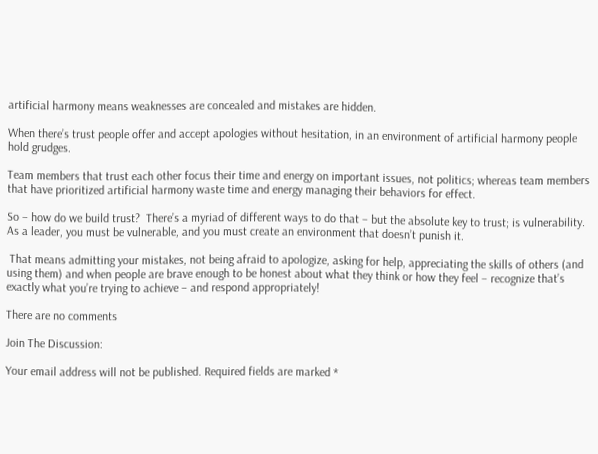artificial harmony means weaknesses are concealed and mistakes are hidden.

When there’s trust people offer and accept apologies without hesitation, in an environment of artificial harmony people hold grudges.

Team members that trust each other focus their time and energy on important issues, not politics; whereas team members that have prioritized artificial harmony waste time and energy managing their behaviors for effect.

So – how do we build trust?  There’s a myriad of different ways to do that – but the absolute key to trust; is vulnerability.  As a leader, you must be vulnerable, and you must create an environment that doesn’t punish it.

 That means admitting your mistakes, not being afraid to apologize, asking for help, appreciating the skills of others (and using them) and when people are brave enough to be honest about what they think or how they feel – recognize that’s exactly what you’re trying to achieve – and respond appropriately!

There are no comments

Join The Discussion:

Your email address will not be published. Required fields are marked *